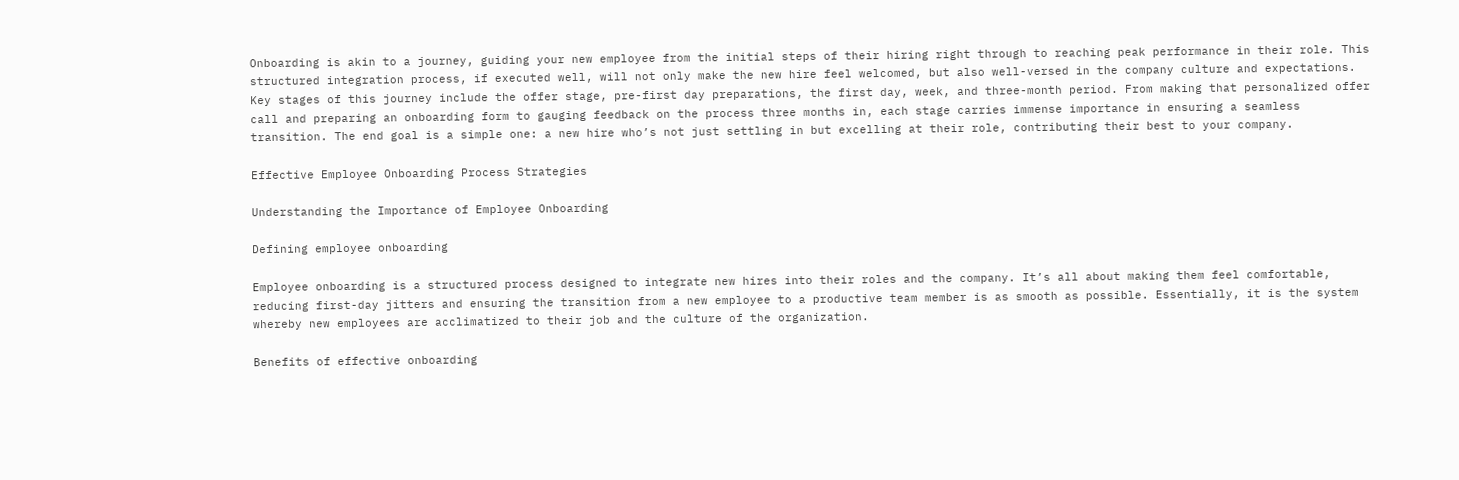Onboarding is akin to a journey, guiding your new employee from the initial steps of their hiring right through to reaching peak performance in their role. This structured integration process, if executed well, will not only make the new hire feel welcomed, but also well-versed in the company culture and expectations. Key stages of this journey include the offer stage, pre-first day preparations, the first day, week, and three-month period. From making that personalized offer call and preparing an onboarding form to gauging feedback on the process three months in, each stage carries immense importance in ensuring a seamless transition. The end goal is a simple one: a new hire who’s not just settling in but excelling at their role, contributing their best to your company.

Effective Employee Onboarding Process Strategies

Understanding the Importance of Employee Onboarding

Defining employee onboarding

Employee onboarding is a structured process designed to integrate new hires into their roles and the company. It’s all about making them feel comfortable, reducing first-day jitters and ensuring the transition from a new employee to a productive team member is as smooth as possible. Essentially, it is the system whereby new employees are acclimatized to their job and the culture of the organization.

Benefits of effective onboarding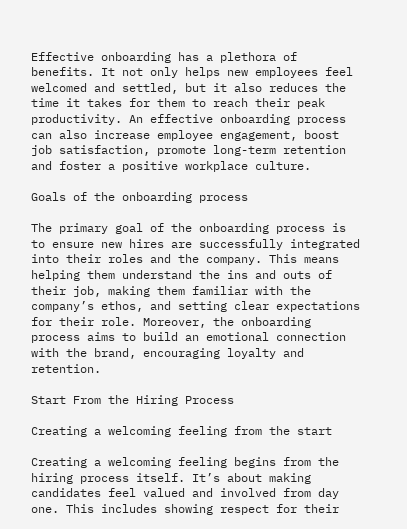Effective onboarding has a plethora of benefits. It not only helps new employees feel welcomed and settled, but it also reduces the time it takes for them to reach their peak productivity. An effective onboarding process can also increase employee engagement, boost job satisfaction, promote long-term retention and foster a positive workplace culture.

Goals of the onboarding process

The primary goal of the onboarding process is to ensure new hires are successfully integrated into their roles and the company. This means helping them understand the ins and outs of their job, making them familiar with the company’s ethos, and setting clear expectations for their role. Moreover, the onboarding process aims to build an emotional connection with the brand, encouraging loyalty and retention.

Start From the Hiring Process

Creating a welcoming feeling from the start

Creating a welcoming feeling begins from the hiring process itself. It’s about making candidates feel valued and involved from day one. This includes showing respect for their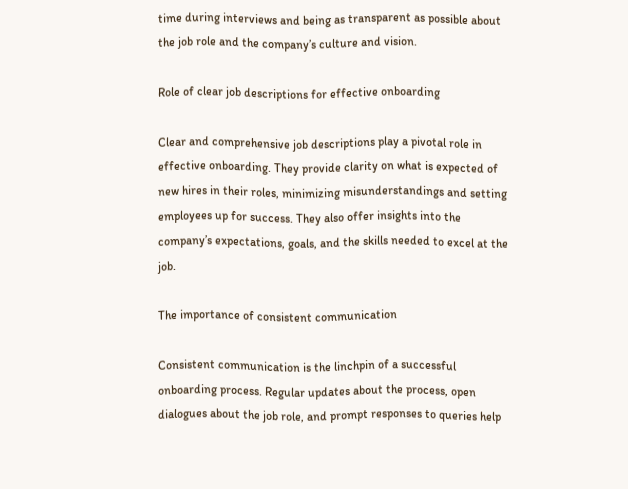time during interviews and being as transparent as possible about the job role and the company’s culture and vision.

Role of clear job descriptions for effective onboarding

Clear and comprehensive job descriptions play a pivotal role in effective onboarding. They provide clarity on what is expected of new hires in their roles, minimizing misunderstandings and setting employees up for success. They also offer insights into the company’s expectations, goals, and the skills needed to excel at the job.

The importance of consistent communication

Consistent communication is the linchpin of a successful onboarding process. Regular updates about the process, open dialogues about the job role, and prompt responses to queries help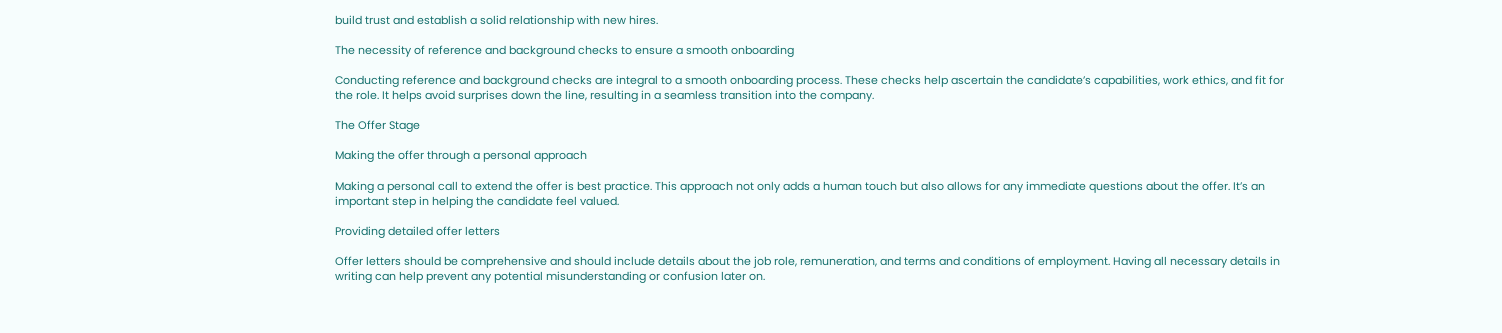build trust and establish a solid relationship with new hires.

The necessity of reference and background checks to ensure a smooth onboarding

Conducting reference and background checks are integral to a smooth onboarding process. These checks help ascertain the candidate’s capabilities, work ethics, and fit for the role. It helps avoid surprises down the line, resulting in a seamless transition into the company.

The Offer Stage

Making the offer through a personal approach

Making a personal call to extend the offer is best practice. This approach not only adds a human touch but also allows for any immediate questions about the offer. It’s an important step in helping the candidate feel valued.

Providing detailed offer letters

Offer letters should be comprehensive and should include details about the job role, remuneration, and terms and conditions of employment. Having all necessary details in writing can help prevent any potential misunderstanding or confusion later on.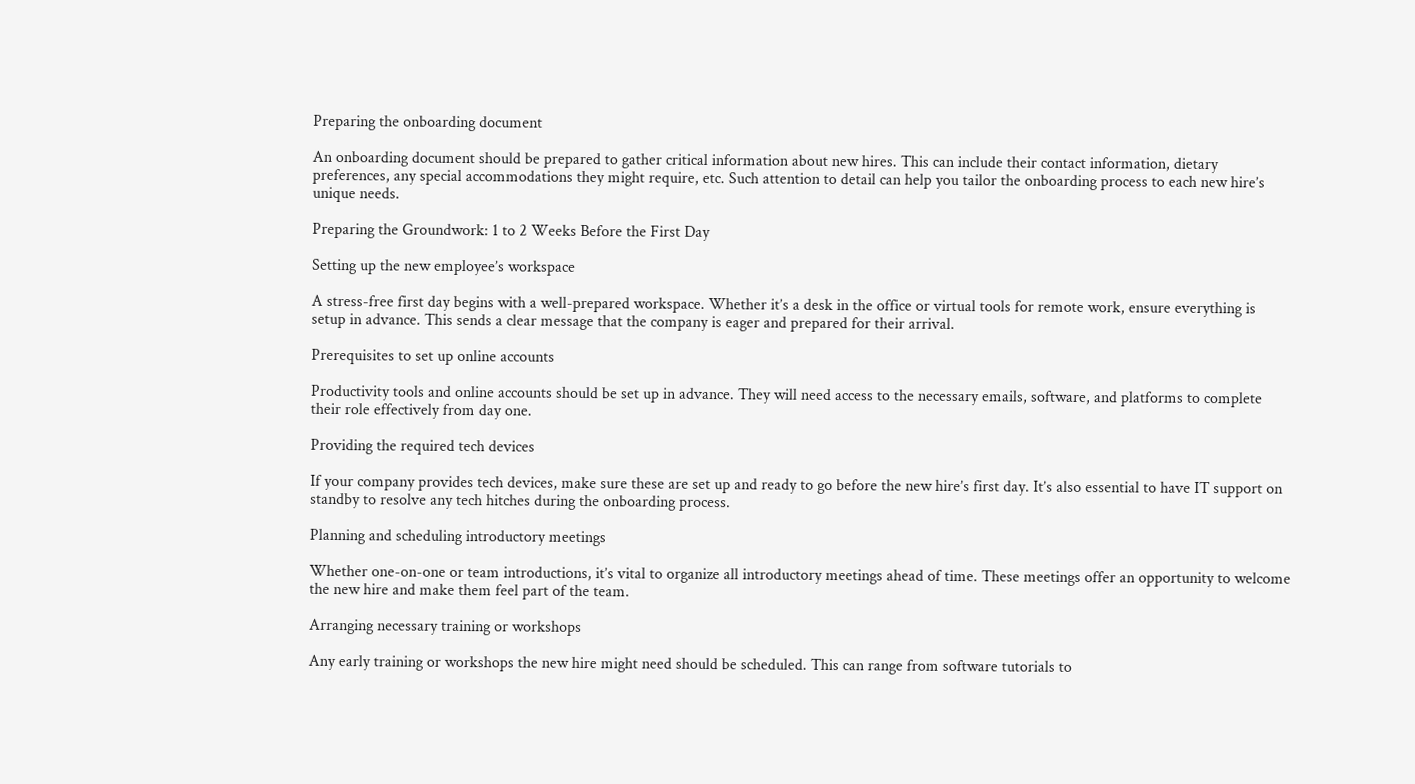Preparing the onboarding document

An onboarding document should be prepared to gather critical information about new hires. This can include their contact information, dietary preferences, any special accommodations they might require, etc. Such attention to detail can help you tailor the onboarding process to each new hire’s unique needs.

Preparing the Groundwork: 1 to 2 Weeks Before the First Day

Setting up the new employee’s workspace

A stress-free first day begins with a well-prepared workspace. Whether it’s a desk in the office or virtual tools for remote work, ensure everything is setup in advance. This sends a clear message that the company is eager and prepared for their arrival.

Prerequisites to set up online accounts

Productivity tools and online accounts should be set up in advance. They will need access to the necessary emails, software, and platforms to complete their role effectively from day one.

Providing the required tech devices

If your company provides tech devices, make sure these are set up and ready to go before the new hire’s first day. It’s also essential to have IT support on standby to resolve any tech hitches during the onboarding process.

Planning and scheduling introductory meetings

Whether one-on-one or team introductions, it’s vital to organize all introductory meetings ahead of time. These meetings offer an opportunity to welcome the new hire and make them feel part of the team.

Arranging necessary training or workshops

Any early training or workshops the new hire might need should be scheduled. This can range from software tutorials to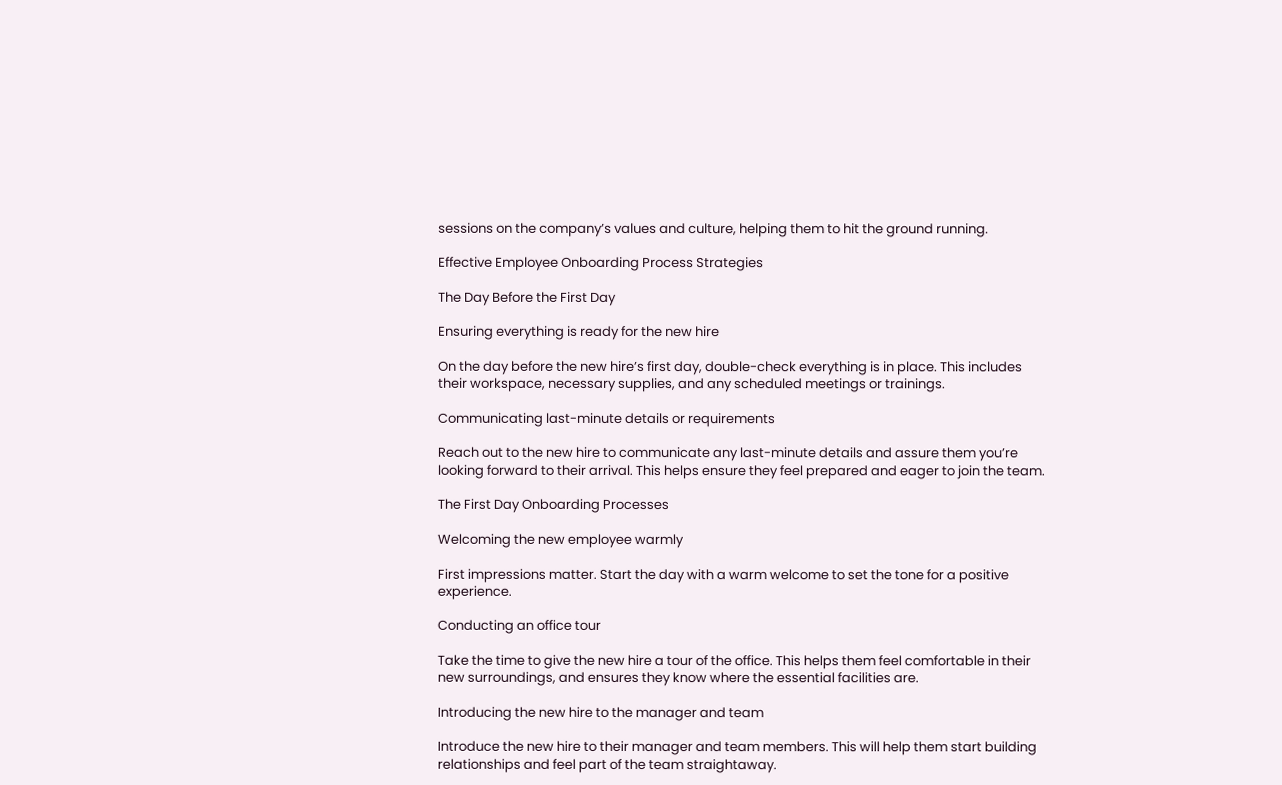sessions on the company’s values and culture, helping them to hit the ground running.

Effective Employee Onboarding Process Strategies

The Day Before the First Day

Ensuring everything is ready for the new hire

On the day before the new hire’s first day, double-check everything is in place. This includes their workspace, necessary supplies, and any scheduled meetings or trainings.

Communicating last-minute details or requirements

Reach out to the new hire to communicate any last-minute details and assure them you’re looking forward to their arrival. This helps ensure they feel prepared and eager to join the team.

The First Day Onboarding Processes

Welcoming the new employee warmly

First impressions matter. Start the day with a warm welcome to set the tone for a positive experience.

Conducting an office tour

Take the time to give the new hire a tour of the office. This helps them feel comfortable in their new surroundings, and ensures they know where the essential facilities are.

Introducing the new hire to the manager and team

Introduce the new hire to their manager and team members. This will help them start building relationships and feel part of the team straightaway.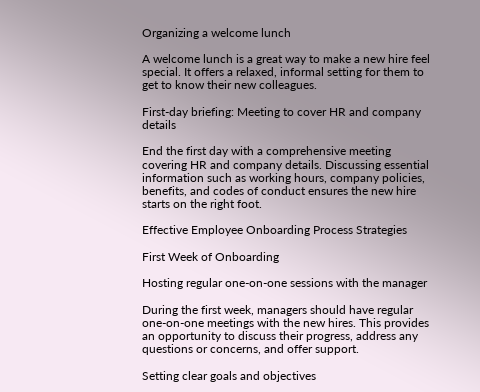Organizing a welcome lunch

A welcome lunch is a great way to make a new hire feel special. It offers a relaxed, informal setting for them to get to know their new colleagues.

First-day briefing: Meeting to cover HR and company details

End the first day with a comprehensive meeting covering HR and company details. Discussing essential information such as working hours, company policies, benefits, and codes of conduct ensures the new hire starts on the right foot.

Effective Employee Onboarding Process Strategies

First Week of Onboarding

Hosting regular one-on-one sessions with the manager

During the first week, managers should have regular one-on-one meetings with the new hires. This provides an opportunity to discuss their progress, address any questions or concerns, and offer support.

Setting clear goals and objectives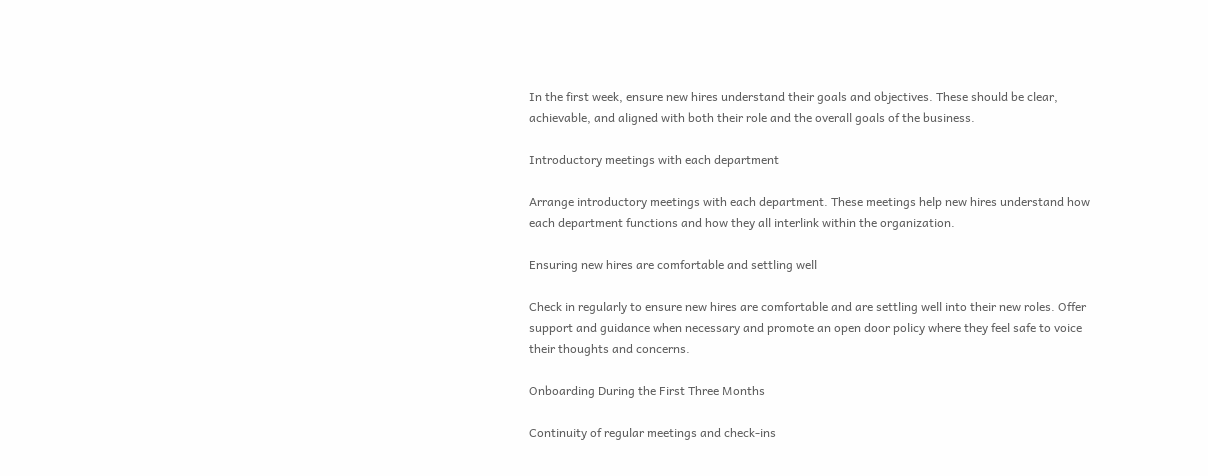In the first week, ensure new hires understand their goals and objectives. These should be clear, achievable, and aligned with both their role and the overall goals of the business.

Introductory meetings with each department

Arrange introductory meetings with each department. These meetings help new hires understand how each department functions and how they all interlink within the organization.

Ensuring new hires are comfortable and settling well

Check in regularly to ensure new hires are comfortable and are settling well into their new roles. Offer support and guidance when necessary and promote an open door policy where they feel safe to voice their thoughts and concerns.

Onboarding During the First Three Months

Continuity of regular meetings and check-ins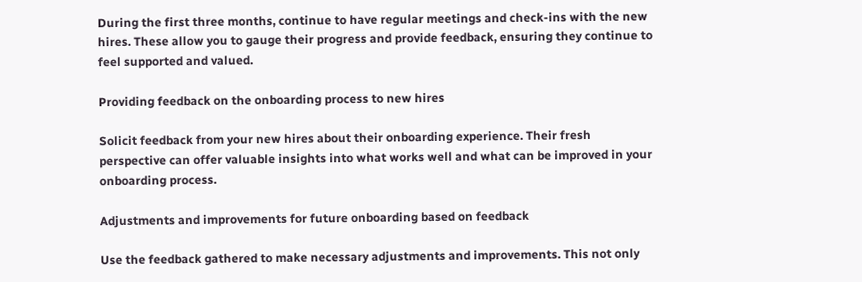During the first three months, continue to have regular meetings and check-ins with the new hires. These allow you to gauge their progress and provide feedback, ensuring they continue to feel supported and valued.

Providing feedback on the onboarding process to new hires

Solicit feedback from your new hires about their onboarding experience. Their fresh perspective can offer valuable insights into what works well and what can be improved in your onboarding process.

Adjustments and improvements for future onboarding based on feedback

Use the feedback gathered to make necessary adjustments and improvements. This not only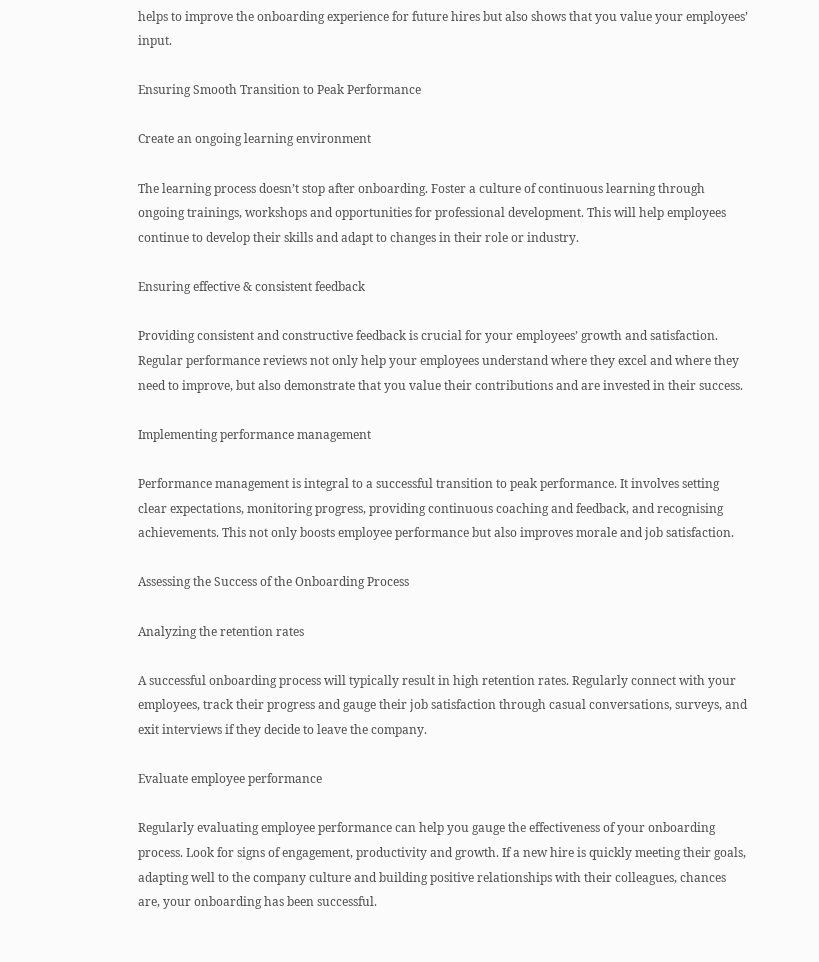helps to improve the onboarding experience for future hires but also shows that you value your employees’ input.

Ensuring Smooth Transition to Peak Performance

Create an ongoing learning environment

The learning process doesn’t stop after onboarding. Foster a culture of continuous learning through ongoing trainings, workshops and opportunities for professional development. This will help employees continue to develop their skills and adapt to changes in their role or industry.

Ensuring effective & consistent feedback

Providing consistent and constructive feedback is crucial for your employees’ growth and satisfaction. Regular performance reviews not only help your employees understand where they excel and where they need to improve, but also demonstrate that you value their contributions and are invested in their success.

Implementing performance management

Performance management is integral to a successful transition to peak performance. It involves setting clear expectations, monitoring progress, providing continuous coaching and feedback, and recognising achievements. This not only boosts employee performance but also improves morale and job satisfaction.

Assessing the Success of the Onboarding Process

Analyzing the retention rates

A successful onboarding process will typically result in high retention rates. Regularly connect with your employees, track their progress and gauge their job satisfaction through casual conversations, surveys, and exit interviews if they decide to leave the company.

Evaluate employee performance

Regularly evaluating employee performance can help you gauge the effectiveness of your onboarding process. Look for signs of engagement, productivity and growth. If a new hire is quickly meeting their goals, adapting well to the company culture and building positive relationships with their colleagues, chances are, your onboarding has been successful.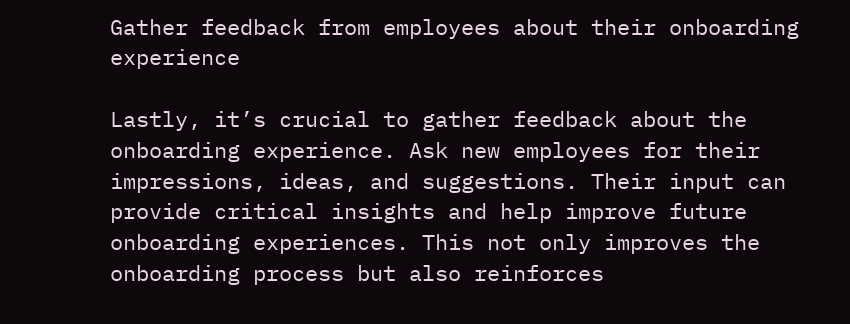Gather feedback from employees about their onboarding experience

Lastly, it’s crucial to gather feedback about the onboarding experience. Ask new employees for their impressions, ideas, and suggestions. Their input can provide critical insights and help improve future onboarding experiences. This not only improves the onboarding process but also reinforces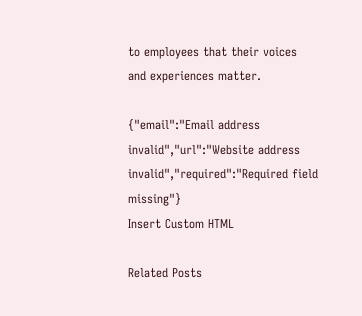to employees that their voices and experiences matter.

{"email":"Email address invalid","url":"Website address invalid","required":"Required field missing"}
Insert Custom HTML

Related Posts